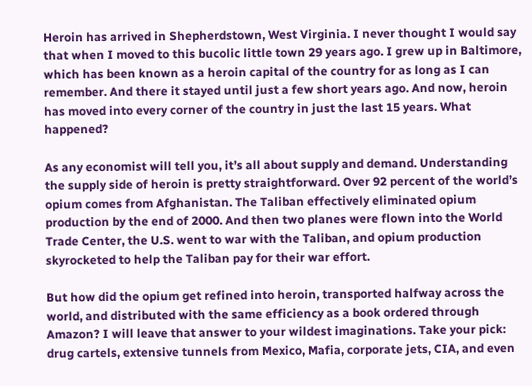Heroin has arrived in Shepherdstown, West Virginia. I never thought I would say that when I moved to this bucolic little town 29 years ago. I grew up in Baltimore, which has been known as a heroin capital of the country for as long as I can remember. And there it stayed until just a few short years ago. And now, heroin has moved into every corner of the country in just the last 15 years. What happened?

As any economist will tell you, it’s all about supply and demand. Understanding the supply side of heroin is pretty straightforward. Over 92 percent of the world’s opium comes from Afghanistan. The Taliban effectively eliminated opium production by the end of 2000. And then two planes were flown into the World Trade Center, the U.S. went to war with the Taliban, and opium production skyrocketed to help the Taliban pay for their war effort.

But how did the opium get refined into heroin, transported halfway across the world, and distributed with the same efficiency as a book ordered through Amazon? I will leave that answer to your wildest imaginations. Take your pick: drug cartels, extensive tunnels from Mexico, Mafia, corporate jets, CIA, and even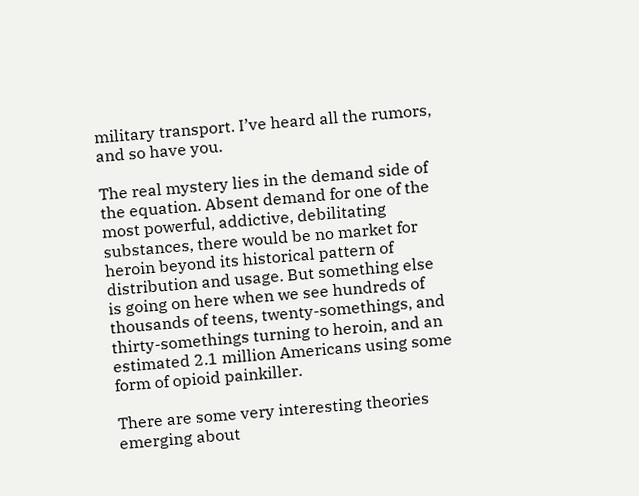military transport. I’ve heard all the rumors, and so have you.

The real mystery lies in the demand side of the equation. Absent demand for one of the most powerful, addictive, debilitating substances, there would be no market for heroin beyond its historical pattern of distribution and usage. But something else is going on here when we see hundreds of thousands of teens, twenty-somethings, and thirty-somethings turning to heroin, and an estimated 2.1 million Americans using some form of opioid painkiller.

There are some very interesting theories emerging about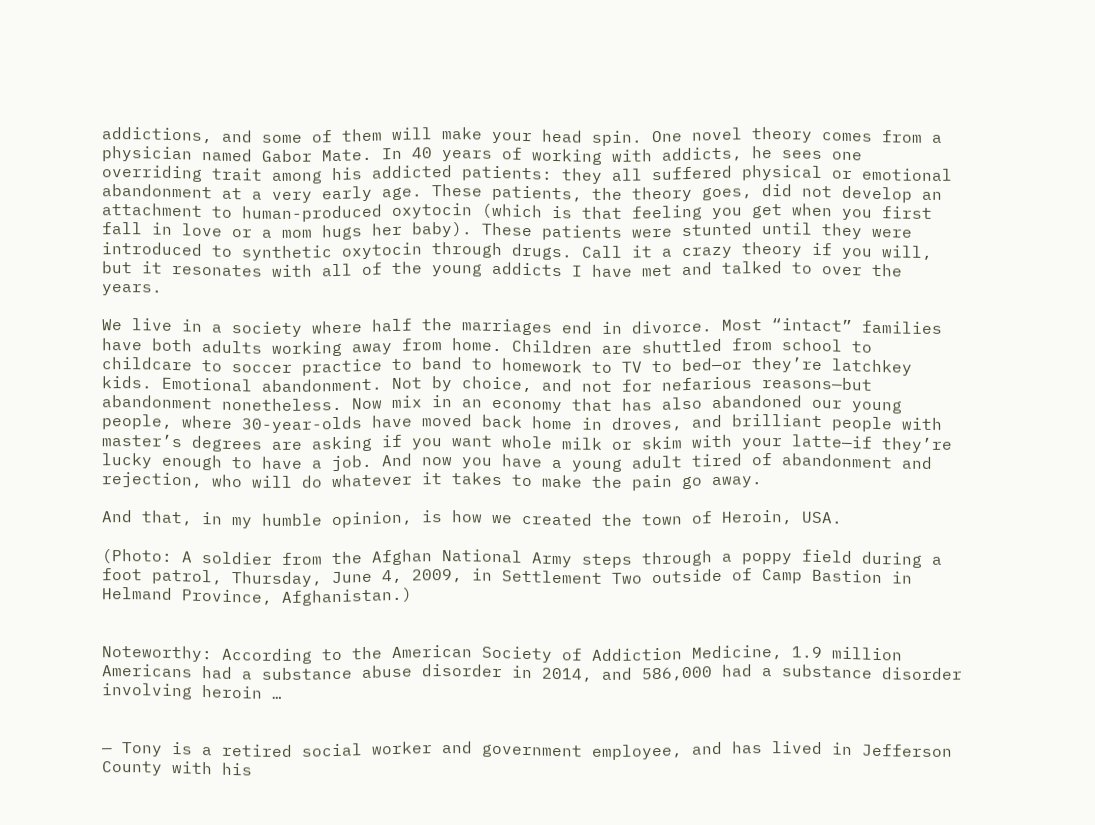addictions, and some of them will make your head spin. One novel theory comes from a physician named Gabor Mate. In 40 years of working with addicts, he sees one overriding trait among his addicted patients: they all suffered physical or emotional abandonment at a very early age. These patients, the theory goes, did not develop an attachment to human-produced oxytocin (which is that feeling you get when you first fall in love or a mom hugs her baby). These patients were stunted until they were introduced to synthetic oxytocin through drugs. Call it a crazy theory if you will, but it resonates with all of the young addicts I have met and talked to over the years.

We live in a society where half the marriages end in divorce. Most “intact” families have both adults working away from home. Children are shuttled from school to childcare to soccer practice to band to homework to TV to bed—or they’re latchkey kids. Emotional abandonment. Not by choice, and not for nefarious reasons—but abandonment nonetheless. Now mix in an economy that has also abandoned our young people, where 30-year-olds have moved back home in droves, and brilliant people with master’s degrees are asking if you want whole milk or skim with your latte—if they’re lucky enough to have a job. And now you have a young adult tired of abandonment and rejection, who will do whatever it takes to make the pain go away.

And that, in my humble opinion, is how we created the town of Heroin, USA.

(Photo: A soldier from the Afghan National Army steps through a poppy field during a foot patrol, Thursday, June 4, 2009, in Settlement Two outside of Camp Bastion in Helmand Province, Afghanistan.)


Noteworthy: According to the American Society of Addiction Medicine, 1.9 million Americans had a substance abuse disorder in 2014, and 586,000 had a substance disorder involving heroin …


— Tony is a retired social worker and government employee, and has lived in Jefferson County with his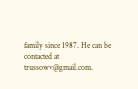family since 1987. He can be contacted at trussowv@gmail.com.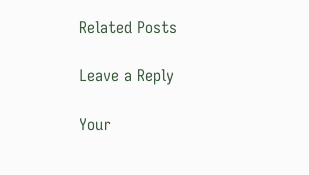Related Posts

Leave a Reply

Your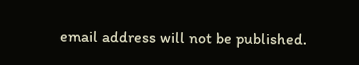email address will not be published.